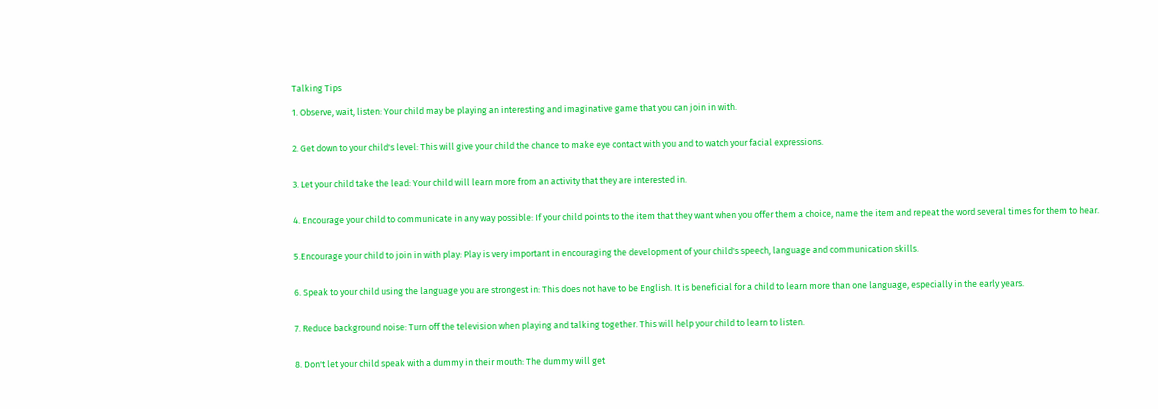Talking Tips

1. Observe, wait, listen: Your child may be playing an interesting and imaginative game that you can join in with.


2. Get down to your child's level: This will give your child the chance to make eye contact with you and to watch your facial expressions.


3. Let your child take the lead: Your child will learn more from an activity that they are interested in.


4. Encourage your child to communicate in any way possible: If your child points to the item that they want when you offer them a choice, name the item and repeat the word several times for them to hear.


5.Encourage your child to join in with play: Play is very important in encouraging the development of your child's speech, language and communication skills.


6. Speak to your child using the language you are strongest in: This does not have to be English. It is beneficial for a child to learn more than one language, especially in the early years.


7. Reduce background noise: Turn off the television when playing and talking together. This will help your child to learn to listen.


8. Don't let your child speak with a dummy in their mouth: The dummy will get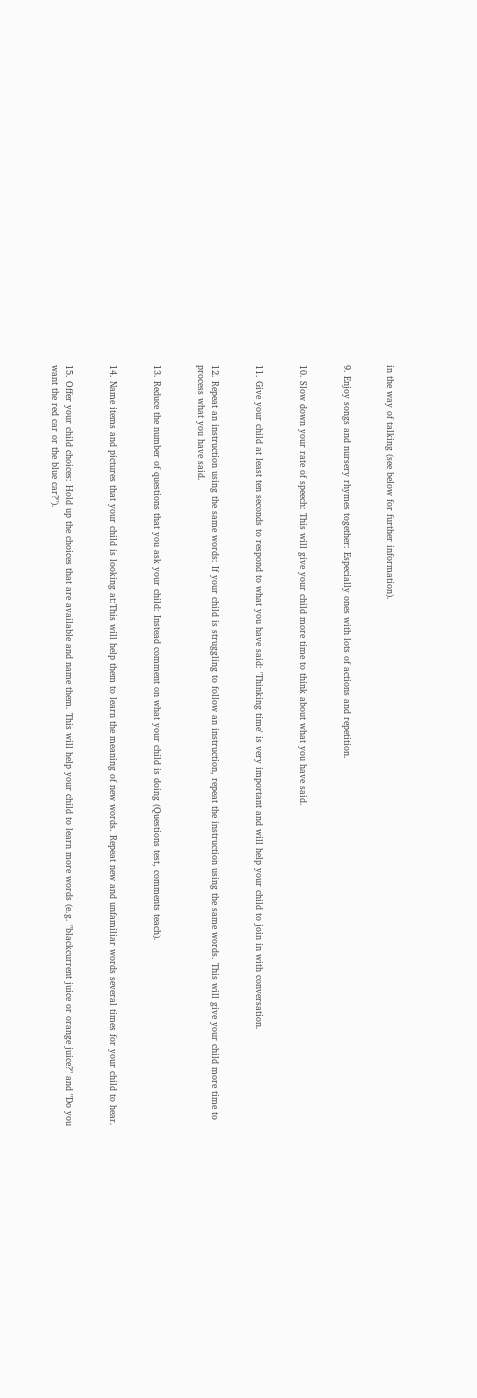in the way of talking (see below for further information).


9. Enjoy songs and nursery rhymes together: Especially ones with lots of actions and repetition.


10. Slow down your rate of speech: This will give your child more time to think about what you have said.


11. Give your child at least ten seconds to respond to what you have said: 'Thinking time' is very important and will help your child to join in with conversation.


12. Repeat an instruction using the same words: If your child is struggling to follow an instruction, repeat the instruction using the same words. This will give your child more time to process what you have said.


13. Reduce the number of questions that you ask your child: Instead comment on what your child is doing (Questions test, comments teach).


14. Name items and pictures that your child is looking at:This will help them to learn the meaning of new words. Repeat new and unfamiliar words several times for your child to hear.


15. Offer your child choices: Hold up the choices that are available and name them. This will help your child to learn more words (e.g. "blackcurrent juice or orange juice?" and "Do you want the red car or the blue car?").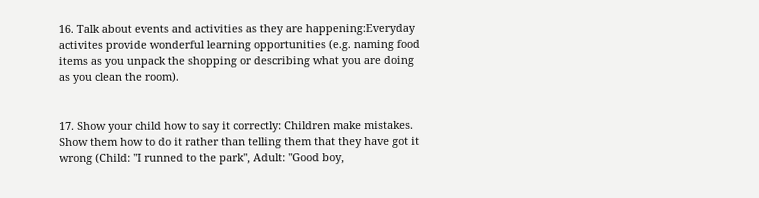16. Talk about events and activities as they are happening:Everyday activites provide wonderful learning opportunities (e.g. naming food items as you unpack the shopping or describing what you are doing as you clean the room).


17. Show your child how to say it correctly: Children make mistakes. Show them how to do it rather than telling them that they have got it wrong (Child: "I runned to the park", Adult: "Good boy,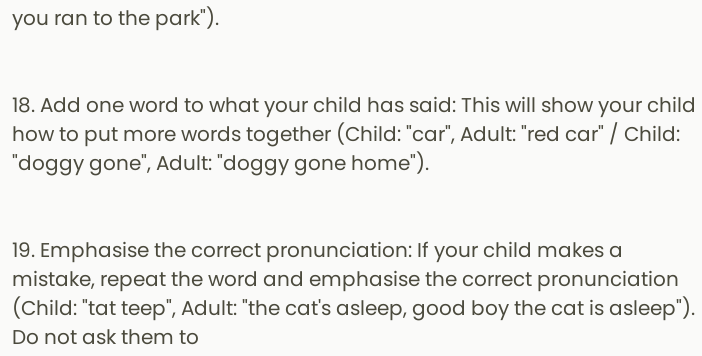you ran to the park").


18. Add one word to what your child has said: This will show your child how to put more words together (Child: "car", Adult: "red car" / Child: "doggy gone", Adult: "doggy gone home").


19. Emphasise the correct pronunciation: If your child makes a mistake, repeat the word and emphasise the correct pronunciation (Child: "tat teep", Adult: "the cat's asleep, good boy the cat is asleep"). Do not ask them to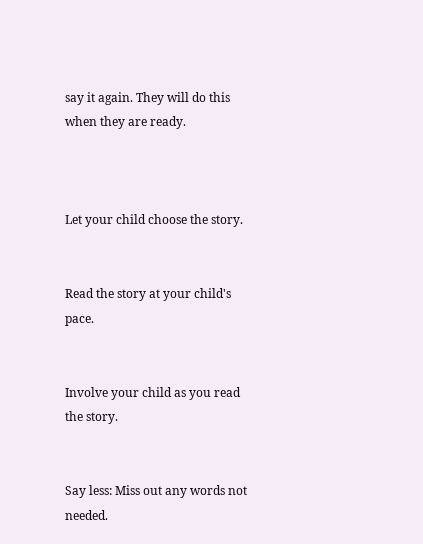say it again. They will do this when they are ready.



Let your child choose the story.


Read the story at your child's pace.


Involve your child as you read the story.


Say less: Miss out any words not needed.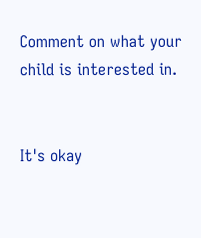Comment on what your child is interested in.


It's okay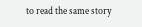to read the same story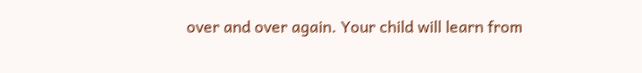over and over again. Your child will learn from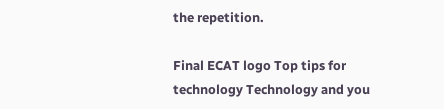the repetition.

Final ECAT logo Top tips for technology Technology and you